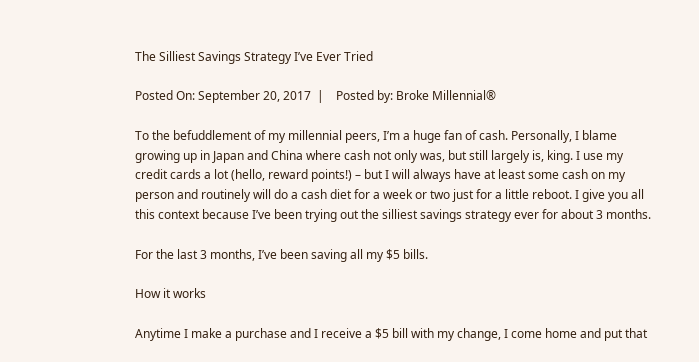The Silliest Savings Strategy I’ve Ever Tried

Posted On: September 20, 2017  |    Posted by: Broke Millennial®

To the befuddlement of my millennial peers, I’m a huge fan of cash. Personally, I blame growing up in Japan and China where cash not only was, but still largely is, king. I use my credit cards a lot (hello, reward points!) – but I will always have at least some cash on my person and routinely will do a cash diet for a week or two just for a little reboot. I give you all this context because I’ve been trying out the silliest savings strategy ever for about 3 months.

For the last 3 months, I’ve been saving all my $5 bills.

How it works

Anytime I make a purchase and I receive a $5 bill with my change, I come home and put that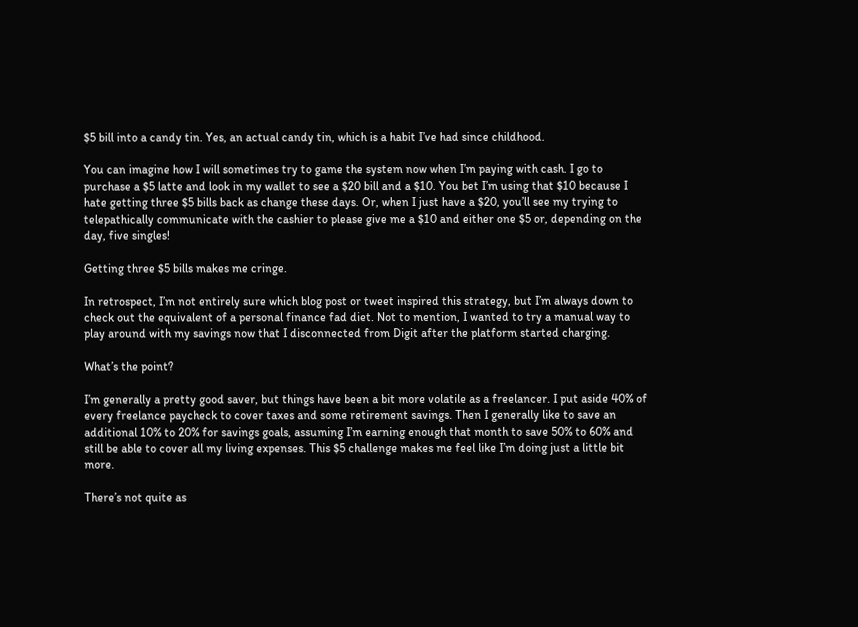$5 bill into a candy tin. Yes, an actual candy tin, which is a habit I’ve had since childhood.

You can imagine how I will sometimes try to game the system now when I’m paying with cash. I go to purchase a $5 latte and look in my wallet to see a $20 bill and a $10. You bet I’m using that $10 because I hate getting three $5 bills back as change these days. Or, when I just have a $20, you’ll see my trying to telepathically communicate with the cashier to please give me a $10 and either one $5 or, depending on the day, five singles!

Getting three $5 bills makes me cringe.

In retrospect, I’m not entirely sure which blog post or tweet inspired this strategy, but I’m always down to check out the equivalent of a personal finance fad diet. Not to mention, I wanted to try a manual way to play around with my savings now that I disconnected from Digit after the platform started charging.

What’s the point?

I’m generally a pretty good saver, but things have been a bit more volatile as a freelancer. I put aside 40% of every freelance paycheck to cover taxes and some retirement savings. Then I generally like to save an additional 10% to 20% for savings goals, assuming I’m earning enough that month to save 50% to 60% and still be able to cover all my living expenses. This $5 challenge makes me feel like I’m doing just a little bit more.

There’s not quite as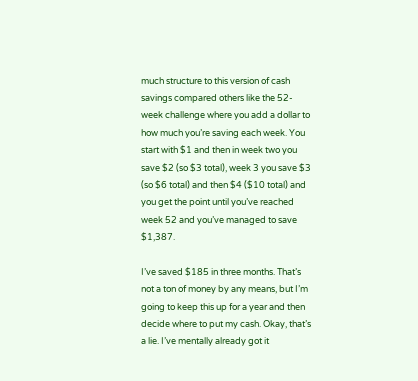much structure to this version of cash savings compared others like the 52-week challenge where you add a dollar to how much you’re saving each week. You start with $1 and then in week two you save $2 (so $3 total), week 3 you save $3 (so $6 total) and then $4 ($10 total) and you get the point until you’ve reached week 52 and you’ve managed to save $1,387.

I’ve saved $185 in three months. That’s not a ton of money by any means, but I’m going to keep this up for a year and then decide where to put my cash. Okay, that’s a lie. I’ve mentally already got it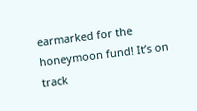earmarked for the honeymoon fund! It’s on track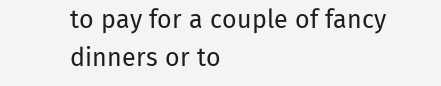to pay for a couple of fancy dinners or to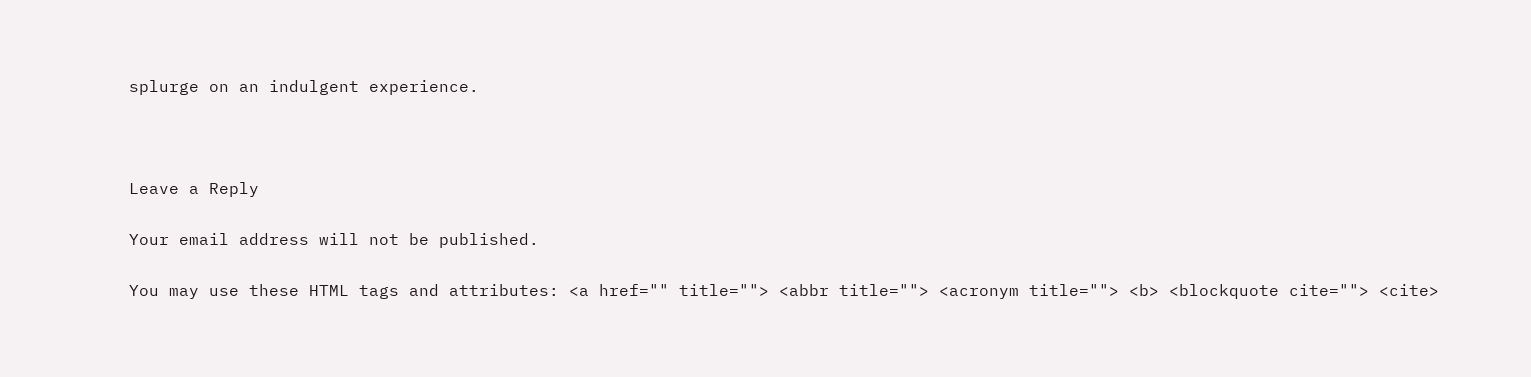splurge on an indulgent experience.



Leave a Reply

Your email address will not be published.

You may use these HTML tags and attributes: <a href="" title=""> <abbr title=""> <acronym title=""> <b> <blockquote cite=""> <cite>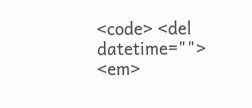<code> <del datetime=""> <em>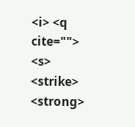<i> <q cite=""> <s> <strike> <strong>